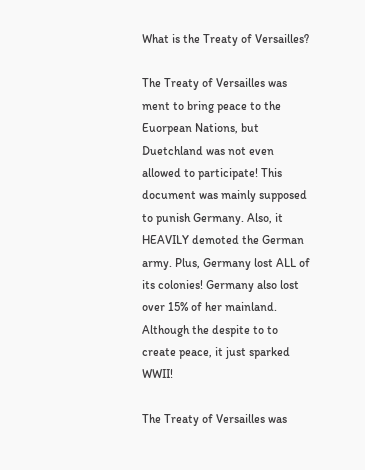What is the Treaty of Versailles?

The Treaty of Versailles was ment to bring peace to the Euorpean Nations, but Duetchland was not even allowed to participate! This document was mainly supposed to punish Germany. Also, it HEAVILY demoted the German army. Plus, Germany lost ALL of its colonies! Germany also lost over 15% of her mainland. Although the despite to to create peace, it just sparked WWII!

The Treaty of Versailles was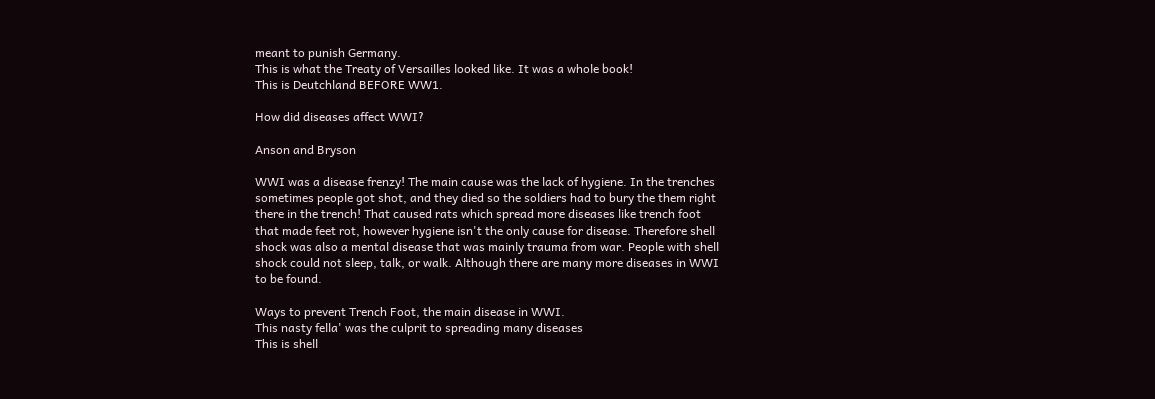meant to punish Germany.
This is what the Treaty of Versailles looked like. It was a whole book!
This is Deutchland BEFORE WW1.

How did diseases affect WWI?

Anson and Bryson

WWI was a disease frenzy! The main cause was the lack of hygiene. In the trenches sometimes people got shot, and they died so the soldiers had to bury the them right there in the trench! That caused rats which spread more diseases like trench foot that made feet rot, however hygiene isn't the only cause for disease. Therefore shell shock was also a mental disease that was mainly trauma from war. People with shell shock could not sleep, talk, or walk. Although there are many more diseases in WWI to be found.

Ways to prevent Trench Foot, the main disease in WWI.
This nasty fella' was the culprit to spreading many diseases
This is shell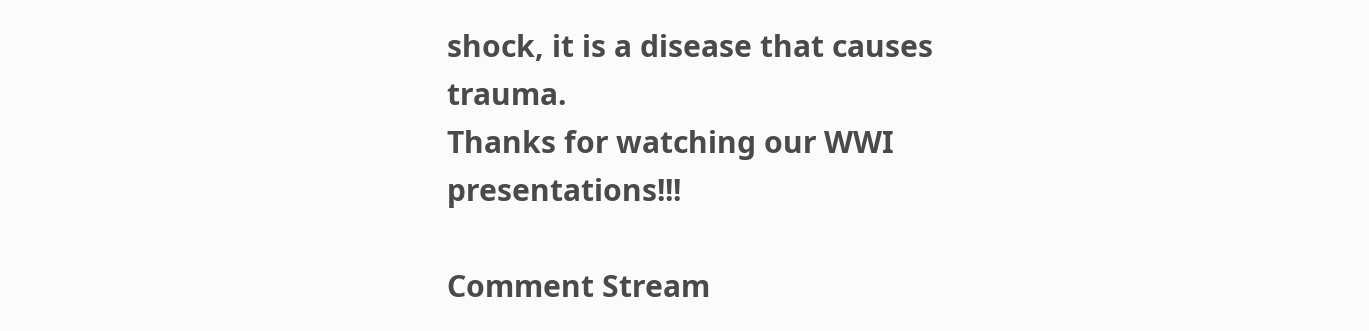shock, it is a disease that causes trauma.
Thanks for watching our WWI presentations!!!

Comment Stream